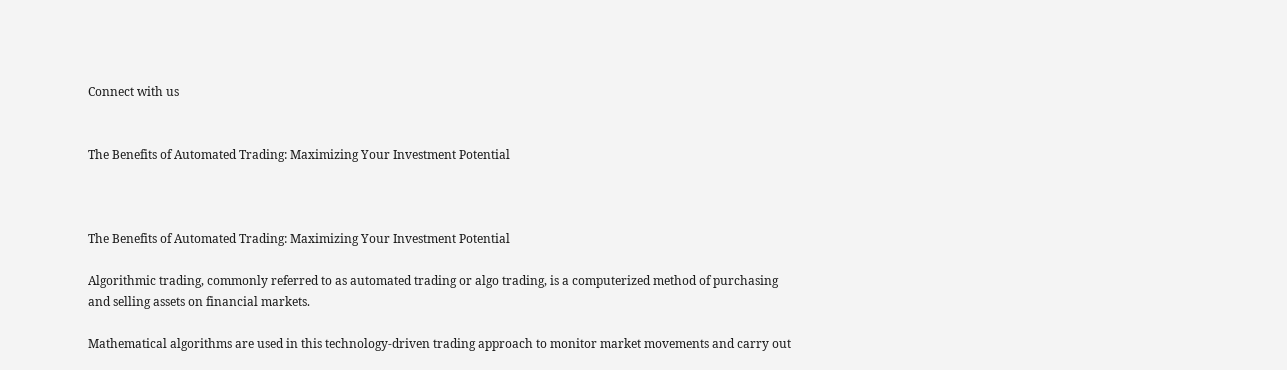Connect with us


The Benefits of Automated Trading: Maximizing Your Investment Potential



The Benefits of Automated Trading: Maximizing Your Investment Potential

Algorithmic trading, commonly referred to as automated trading or algo trading, is a computerized method of purchasing and selling assets on financial markets.

Mathematical algorithms are used in this technology-driven trading approach to monitor market movements and carry out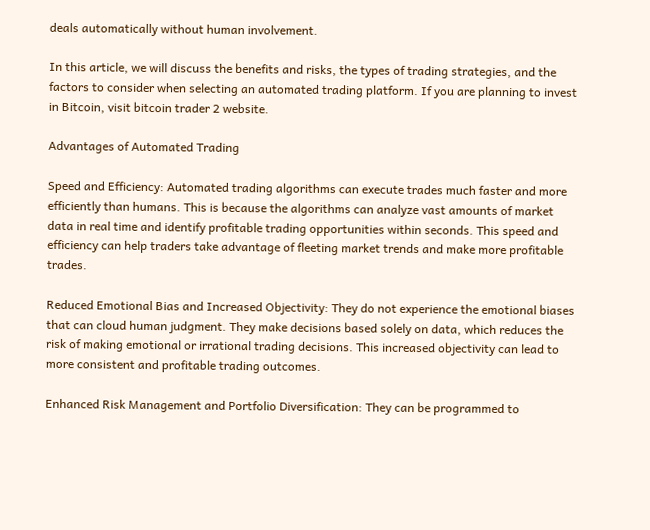deals automatically without human involvement.

In this article, we will discuss the benefits and risks, the types of trading strategies, and the factors to consider when selecting an automated trading platform. If you are planning to invest in Bitcoin, visit bitcoin trader 2 website.

Advantages of Automated Trading

Speed and Efficiency: Automated trading algorithms can execute trades much faster and more efficiently than humans. This is because the algorithms can analyze vast amounts of market data in real time and identify profitable trading opportunities within seconds. This speed and efficiency can help traders take advantage of fleeting market trends and make more profitable trades.

Reduced Emotional Bias and Increased Objectivity: They do not experience the emotional biases that can cloud human judgment. They make decisions based solely on data, which reduces the risk of making emotional or irrational trading decisions. This increased objectivity can lead to more consistent and profitable trading outcomes.

Enhanced Risk Management and Portfolio Diversification: They can be programmed to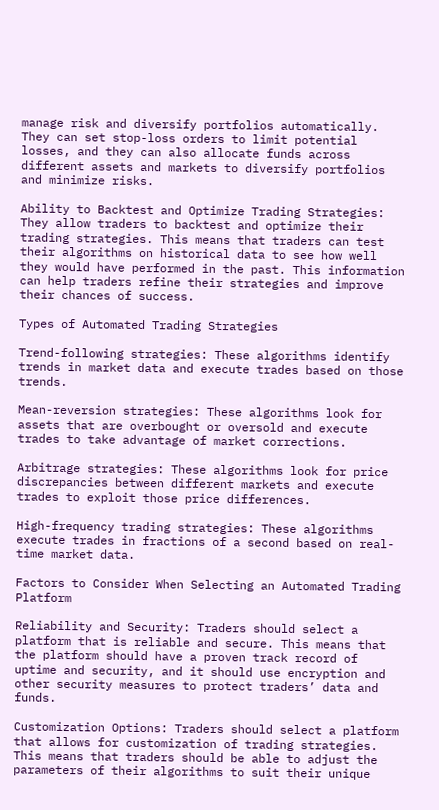manage risk and diversify portfolios automatically. They can set stop-loss orders to limit potential losses, and they can also allocate funds across different assets and markets to diversify portfolios and minimize risks.

Ability to Backtest and Optimize Trading Strategies: They allow traders to backtest and optimize their trading strategies. This means that traders can test their algorithms on historical data to see how well they would have performed in the past. This information can help traders refine their strategies and improve their chances of success.

Types of Automated Trading Strategies

Trend-following strategies: These algorithms identify trends in market data and execute trades based on those trends.

Mean-reversion strategies: These algorithms look for assets that are overbought or oversold and execute trades to take advantage of market corrections.

Arbitrage strategies: These algorithms look for price discrepancies between different markets and execute trades to exploit those price differences.

High-frequency trading strategies: These algorithms execute trades in fractions of a second based on real-time market data.

Factors to Consider When Selecting an Automated Trading Platform

Reliability and Security: Traders should select a platform that is reliable and secure. This means that the platform should have a proven track record of uptime and security, and it should use encryption and other security measures to protect traders’ data and funds.

Customization Options: Traders should select a platform that allows for customization of trading strategies. This means that traders should be able to adjust the parameters of their algorithms to suit their unique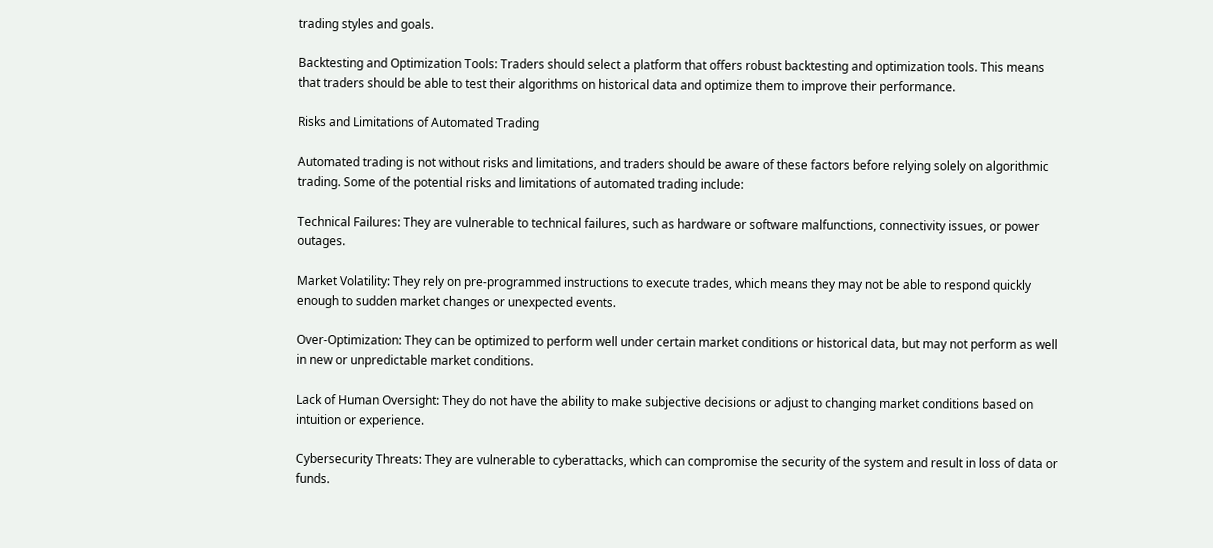trading styles and goals.

Backtesting and Optimization Tools: Traders should select a platform that offers robust backtesting and optimization tools. This means that traders should be able to test their algorithms on historical data and optimize them to improve their performance.

Risks and Limitations of Automated Trading

Automated trading is not without risks and limitations, and traders should be aware of these factors before relying solely on algorithmic trading. Some of the potential risks and limitations of automated trading include:

Technical Failures: They are vulnerable to technical failures, such as hardware or software malfunctions, connectivity issues, or power outages.

Market Volatility: They rely on pre-programmed instructions to execute trades, which means they may not be able to respond quickly enough to sudden market changes or unexpected events.

Over-Optimization: They can be optimized to perform well under certain market conditions or historical data, but may not perform as well in new or unpredictable market conditions.

Lack of Human Oversight: They do not have the ability to make subjective decisions or adjust to changing market conditions based on intuition or experience.

Cybersecurity Threats: They are vulnerable to cyberattacks, which can compromise the security of the system and result in loss of data or funds.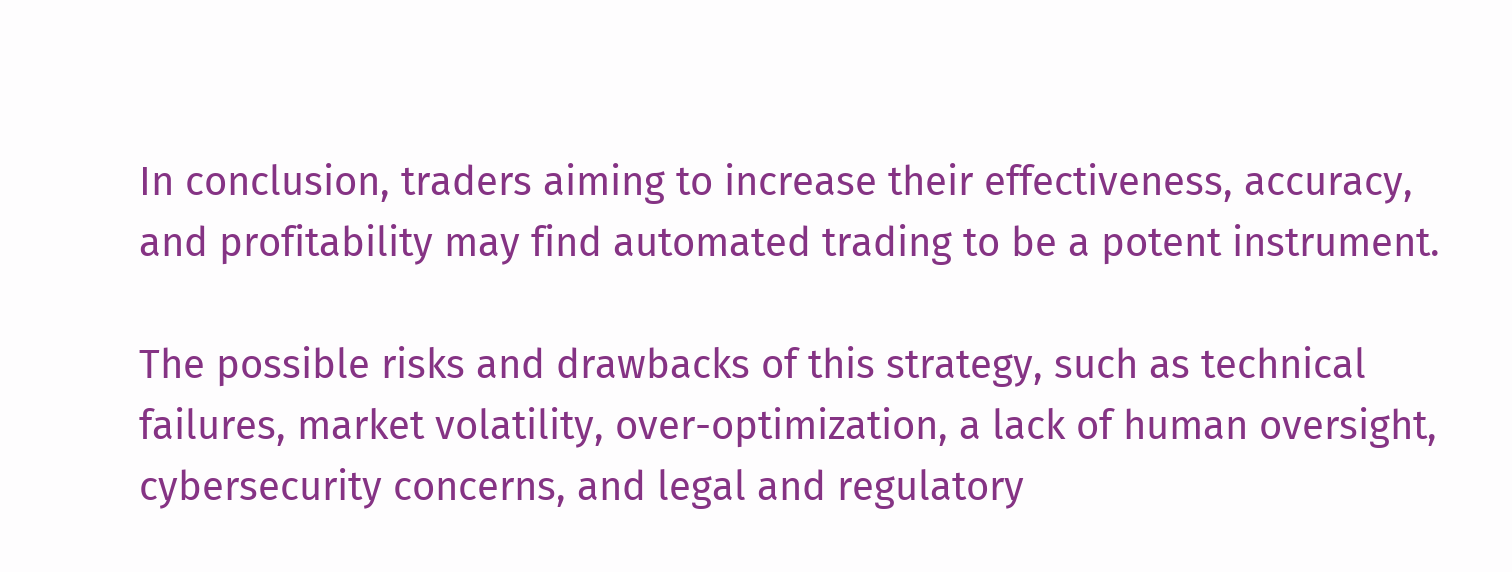In conclusion, traders aiming to increase their effectiveness, accuracy, and profitability may find automated trading to be a potent instrument.

The possible risks and drawbacks of this strategy, such as technical failures, market volatility, over-optimization, a lack of human oversight, cybersecurity concerns, and legal and regulatory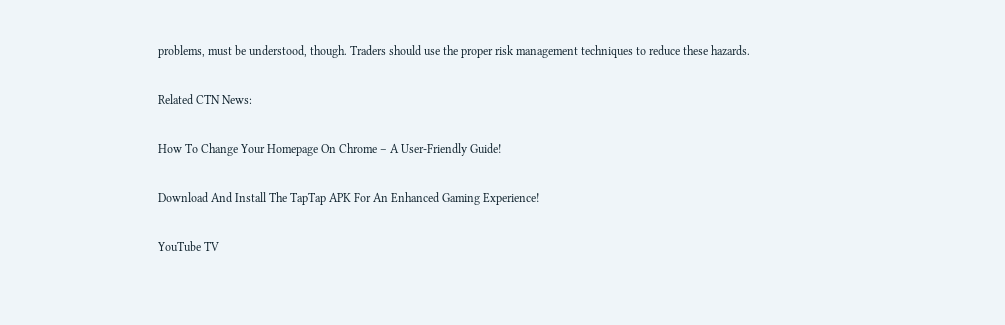problems, must be understood, though. Traders should use the proper risk management techniques to reduce these hazards.

Related CTN News:

How To Change Your Homepage On Chrome – A User-Friendly Guide!

Download And Install The TapTap APK For An Enhanced Gaming Experience!

YouTube TV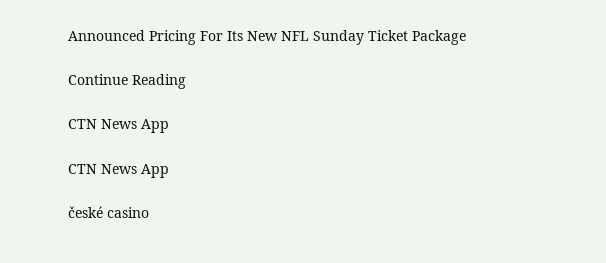Announced Pricing For Its New NFL Sunday Ticket Package

Continue Reading

CTN News App

CTN News App

české casino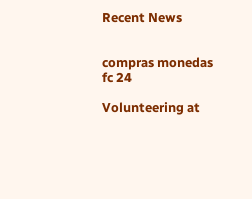Recent News


compras monedas fc 24

Volunteering at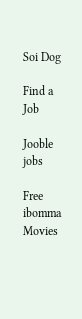Soi Dog

Find a Job

Jooble jobs

Free ibomma Movies